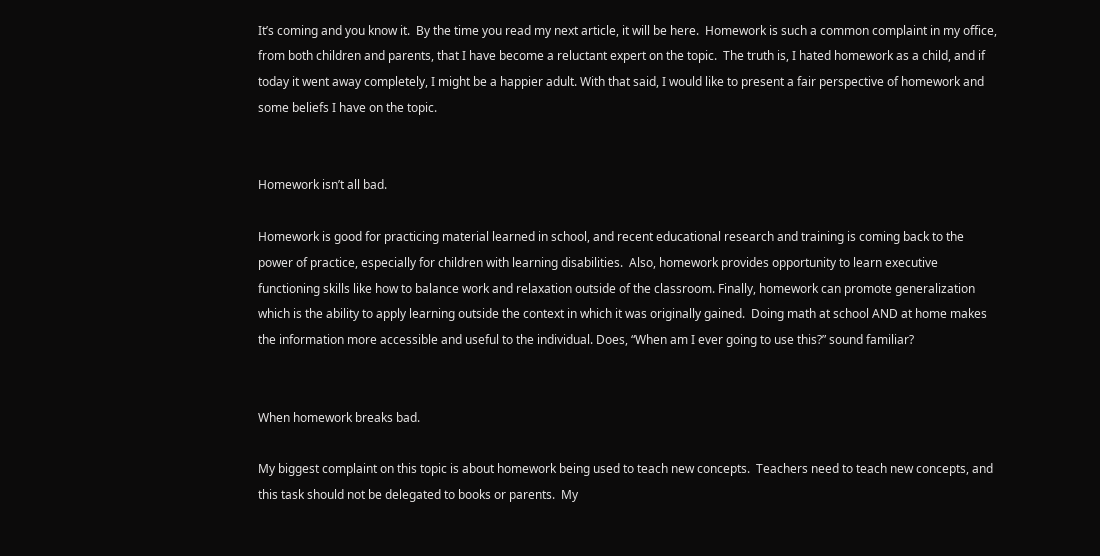It’s coming and you know it.  By the time you read my next article, it will be here.  Homework is such a common complaint in my office, from both children and parents, that I have become a reluctant expert on the topic.  The truth is, I hated homework as a child, and if today it went away completely, I might be a happier adult. With that said, I would like to present a fair perspective of homework and some beliefs I have on the topic.


Homework isn’t all bad.

Homework is good for practicing material learned in school, and recent educational research and training is coming back to the power of practice, especially for children with learning disabilities.  Also, homework provides opportunity to learn executive functioning skills like how to balance work and relaxation outside of the classroom. Finally, homework can promote generalization which is the ability to apply learning outside the context in which it was originally gained.  Doing math at school AND at home makes the information more accessible and useful to the individual. Does, “When am I ever going to use this?” sound familiar?


When homework breaks bad.

My biggest complaint on this topic is about homework being used to teach new concepts.  Teachers need to teach new concepts, and this task should not be delegated to books or parents.  My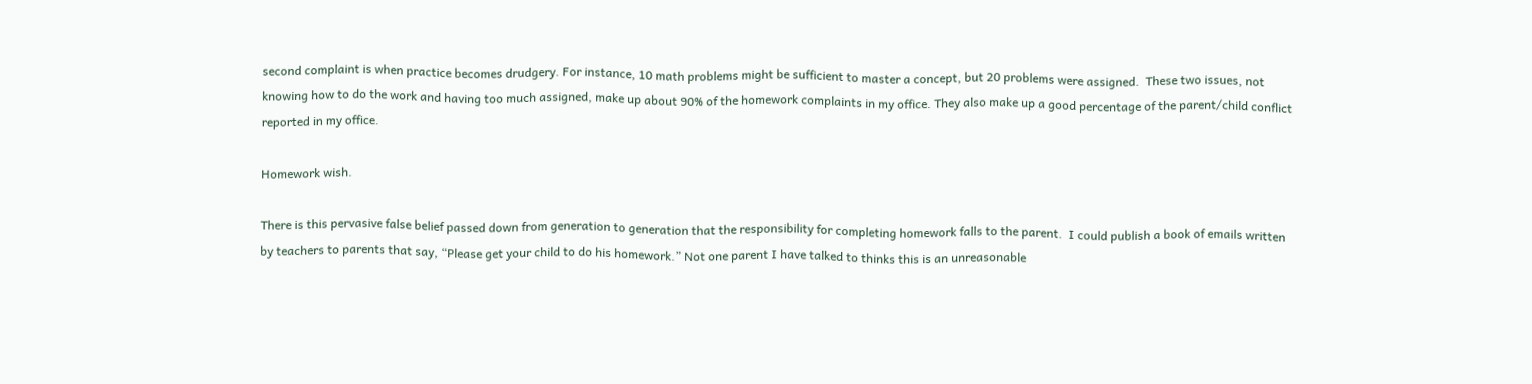second complaint is when practice becomes drudgery. For instance, 10 math problems might be sufficient to master a concept, but 20 problems were assigned.  These two issues, not knowing how to do the work and having too much assigned, make up about 90% of the homework complaints in my office. They also make up a good percentage of the parent/child conflict reported in my office.

Homework wish.

There is this pervasive false belief passed down from generation to generation that the responsibility for completing homework falls to the parent.  I could publish a book of emails written by teachers to parents that say, “Please get your child to do his homework.” Not one parent I have talked to thinks this is an unreasonable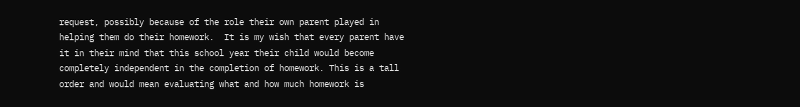request, possibly because of the role their own parent played in helping them do their homework.  It is my wish that every parent have it in their mind that this school year their child would become completely independent in the completion of homework. This is a tall order and would mean evaluating what and how much homework is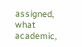assigned, what academic,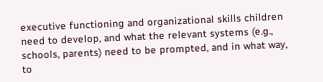executive functioning and organizational skills children need to develop, and what the relevant systems (e.g., schools, parents) need to be prompted, and in what way, to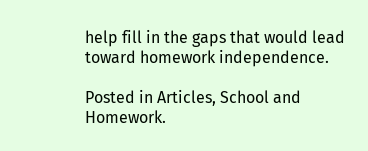help fill in the gaps that would lead toward homework independence.

Posted in Articles, School and Homework.